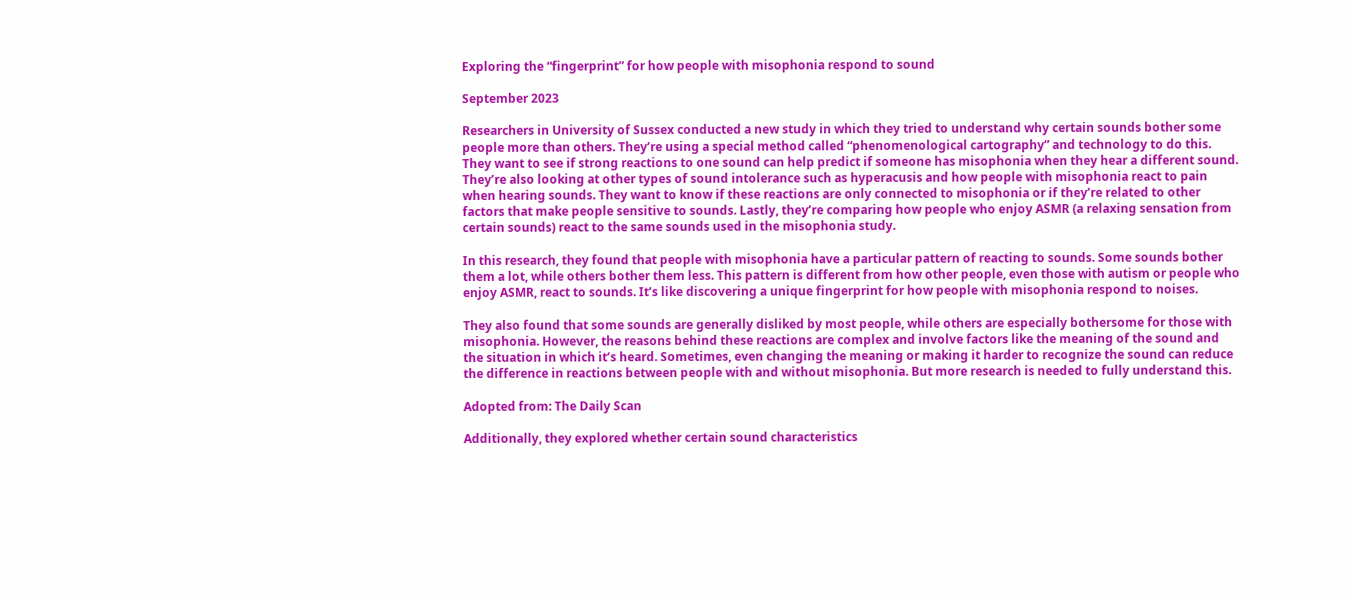Exploring the “fingerprint” for how people with misophonia respond to sound

September 2023

Researchers in University of Sussex conducted a new study in which they tried to understand why certain sounds bother some people more than others. They’re using a special method called “phenomenological cartography” and technology to do this. They want to see if strong reactions to one sound can help predict if someone has misophonia when they hear a different sound. They’re also looking at other types of sound intolerance such as hyperacusis and how people with misophonia react to pain when hearing sounds. They want to know if these reactions are only connected to misophonia or if they’re related to other factors that make people sensitive to sounds. Lastly, they’re comparing how people who enjoy ASMR (a relaxing sensation from certain sounds) react to the same sounds used in the misophonia study.

In this research, they found that people with misophonia have a particular pattern of reacting to sounds. Some sounds bother them a lot, while others bother them less. This pattern is different from how other people, even those with autism or people who enjoy ASMR, react to sounds. It’s like discovering a unique fingerprint for how people with misophonia respond to noises.

They also found that some sounds are generally disliked by most people, while others are especially bothersome for those with misophonia. However, the reasons behind these reactions are complex and involve factors like the meaning of the sound and the situation in which it’s heard. Sometimes, even changing the meaning or making it harder to recognize the sound can reduce the difference in reactions between people with and without misophonia. But more research is needed to fully understand this.

Adopted from: The Daily Scan

Additionally, they explored whether certain sound characteristics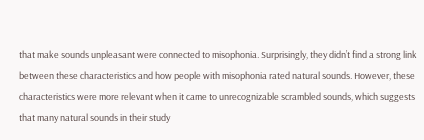that make sounds unpleasant were connected to misophonia. Surprisingly, they didn’t find a strong link between these characteristics and how people with misophonia rated natural sounds. However, these characteristics were more relevant when it came to unrecognizable scrambled sounds, which suggests that many natural sounds in their study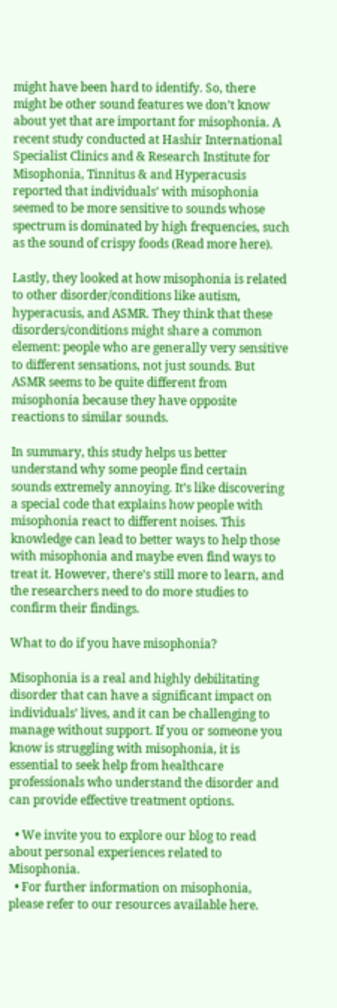might have been hard to identify. So, there might be other sound features we don’t know about yet that are important for misophonia. A recent study conducted at Hashir International Specialist Clinics and & Research Institute for Misophonia, Tinnitus & and Hyperacusis reported that individuals’ with misophonia seemed to be more sensitive to sounds whose spectrum is dominated by high frequencies, such as the sound of crispy foods (Read more here).

Lastly, they looked at how misophonia is related to other disorder/conditions like autism, hyperacusis, and ASMR. They think that these disorders/conditions might share a common element: people who are generally very sensitive to different sensations, not just sounds. But ASMR seems to be quite different from misophonia because they have opposite reactions to similar sounds.

In summary, this study helps us better understand why some people find certain sounds extremely annoying. It’s like discovering a special code that explains how people with misophonia react to different noises. This knowledge can lead to better ways to help those with misophonia and maybe even find ways to treat it. However, there’s still more to learn, and the researchers need to do more studies to confirm their findings.

What to do if you have misophonia?

Misophonia is a real and highly debilitating disorder that can have a significant impact on individuals’ lives, and it can be challenging to manage without support. If you or someone you know is struggling with misophonia, it is essential to seek help from healthcare professionals who understand the disorder and can provide effective treatment options.

  • We invite you to explore our blog to read about personal experiences related to Misophonia.
  • For further information on misophonia, please refer to our resources available here.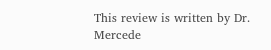This review is written by Dr. Mercede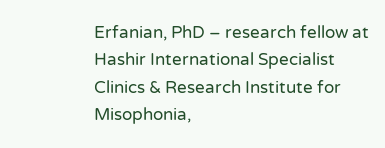Erfanian, PhD – research fellow at Hashir International Specialist Clinics & Research Institute for Misophonia,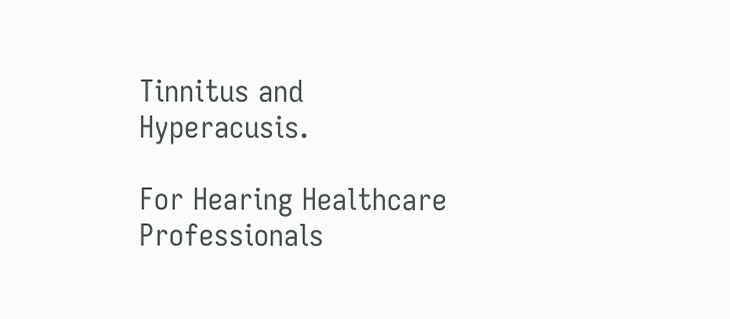Tinnitus and Hyperacusis.

For Hearing Healthcare Professionals